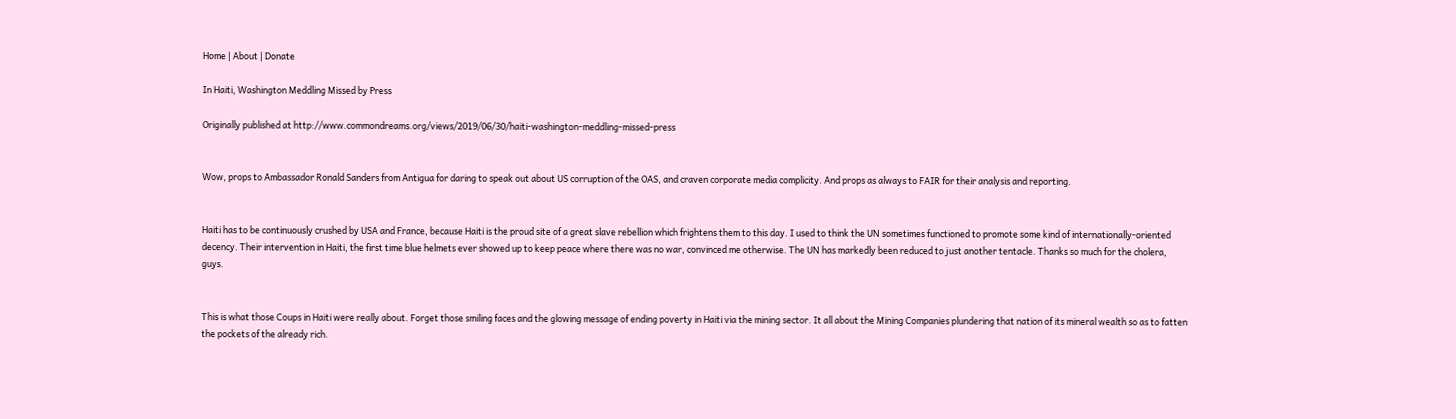Home | About | Donate

In Haiti, Washington Meddling Missed by Press

Originally published at http://www.commondreams.org/views/2019/06/30/haiti-washington-meddling-missed-press


Wow, props to Ambassador Ronald Sanders from Antigua for daring to speak out about US corruption of the OAS, and craven corporate media complicity. And props as always to FAIR for their analysis and reporting.


Haiti has to be continuously crushed by USA and France, because Haiti is the proud site of a great slave rebellion which frightens them to this day. I used to think the UN sometimes functioned to promote some kind of internationally-oriented decency. Their intervention in Haiti, the first time blue helmets ever showed up to keep peace where there was no war, convinced me otherwise. The UN has markedly been reduced to just another tentacle. Thanks so much for the cholera, guys.


This is what those Coups in Haiti were really about. Forget those smiling faces and the glowing message of ending poverty in Haiti via the mining sector. It all about the Mining Companies plundering that nation of its mineral wealth so as to fatten the pockets of the already rich.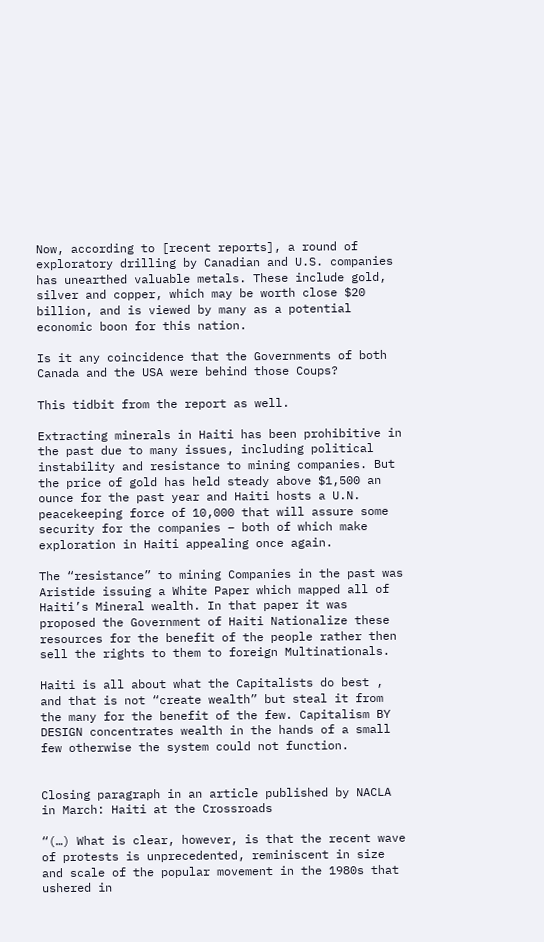Now, according to [recent reports], a round of exploratory drilling by Canadian and U.S. companies has unearthed valuable metals. These include gold, silver and copper, which may be worth close $20 billion, and is viewed by many as a potential economic boon for this nation.

Is it any coincidence that the Governments of both Canada and the USA were behind those Coups?

This tidbit from the report as well.

Extracting minerals in Haiti has been prohibitive in the past due to many issues, including political instability and resistance to mining companies. But the price of gold has held steady above $1,500 an ounce for the past year and Haiti hosts a U.N. peacekeeping force of 10,000 that will assure some security for the companies – both of which make exploration in Haiti appealing once again.

The “resistance” to mining Companies in the past was Aristide issuing a White Paper which mapped all of Haiti’s Mineral wealth. In that paper it was proposed the Government of Haiti Nationalize these resources for the benefit of the people rather then sell the rights to them to foreign Multinationals.

Haiti is all about what the Capitalists do best , and that is not “create wealth” but steal it from the many for the benefit of the few. Capitalism BY DESIGN concentrates wealth in the hands of a small few otherwise the system could not function.


Closing paragraph in an article published by NACLA in March: Haiti at the Crossroads

“(…) What is clear, however, is that the recent wave of protests is unprecedented, reminiscent in size and scale of the popular movement in the 1980s that ushered in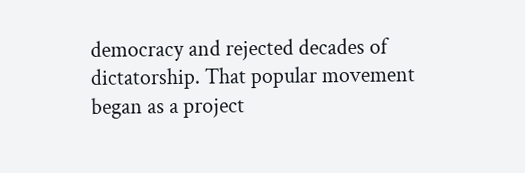democracy and rejected decades of dictatorship. That popular movement began as a project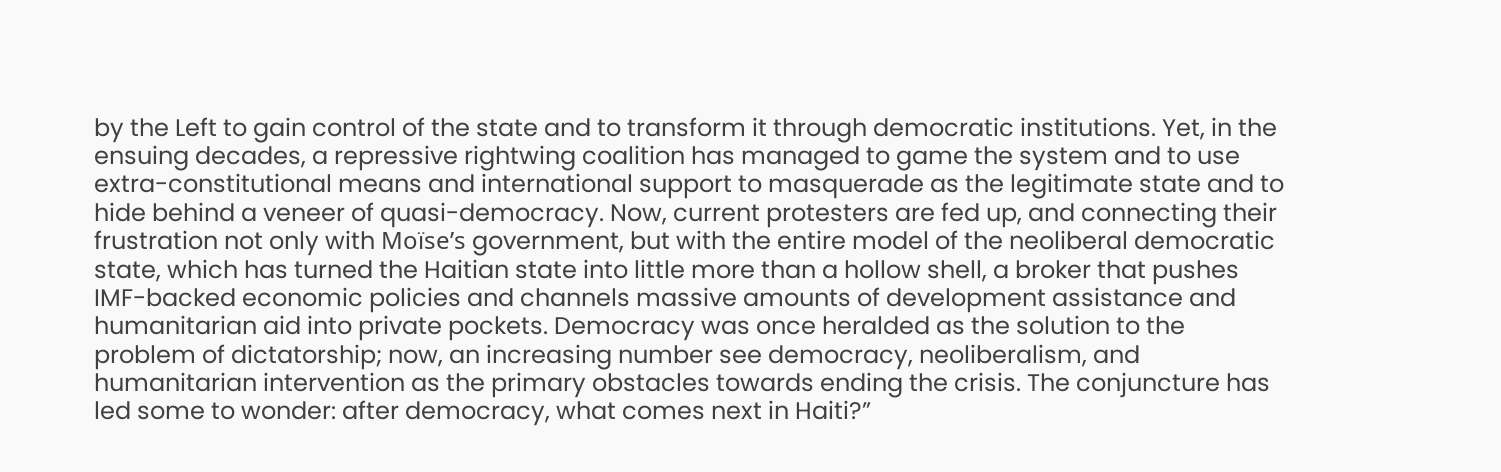by the Left to gain control of the state and to transform it through democratic institutions. Yet, in the ensuing decades, a repressive rightwing coalition has managed to game the system and to use extra-constitutional means and international support to masquerade as the legitimate state and to hide behind a veneer of quasi-democracy. Now, current protesters are fed up, and connecting their frustration not only with Moïse’s government, but with the entire model of the neoliberal democratic state, which has turned the Haitian state into little more than a hollow shell, a broker that pushes IMF-backed economic policies and channels massive amounts of development assistance and humanitarian aid into private pockets. Democracy was once heralded as the solution to the problem of dictatorship; now, an increasing number see democracy, neoliberalism, and humanitarian intervention as the primary obstacles towards ending the crisis. The conjuncture has led some to wonder: after democracy, what comes next in Haiti?”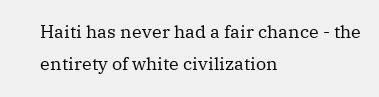Haiti has never had a fair chance - the entirety of white civilization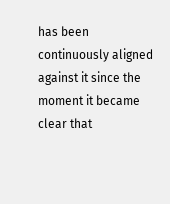has been continuously aligned against it since the moment it became clear that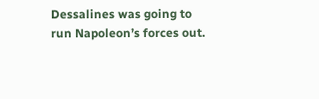Dessalines was going to run Napoleon’s forces out.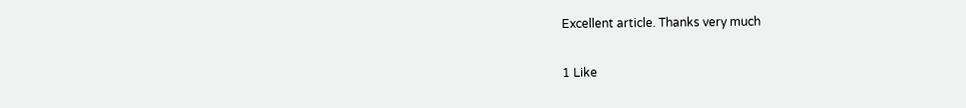Excellent article. Thanks very much

1 Like